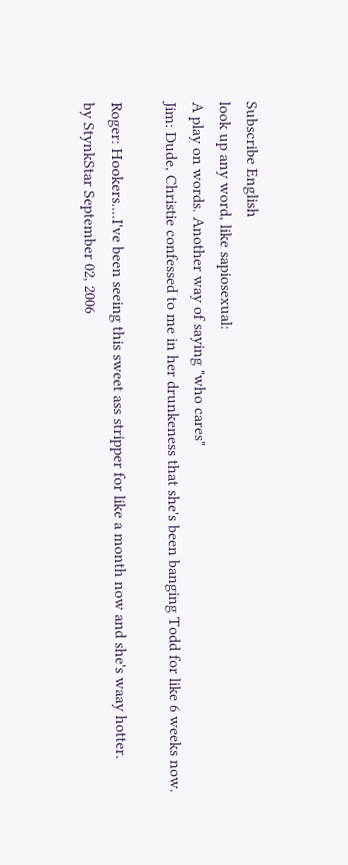Subscribe English
look up any word, like sapiosexual:
A play on words. Another way of saying "who cares"
Jim: Dude, Christie confessed to me in her drunkeness that she's been banging Todd for like 6 weeks now.

Roger: Hookers....I've been seeing this sweet ass stripper for like a month now and she's waay hotter.
by StynkStar September 02, 2006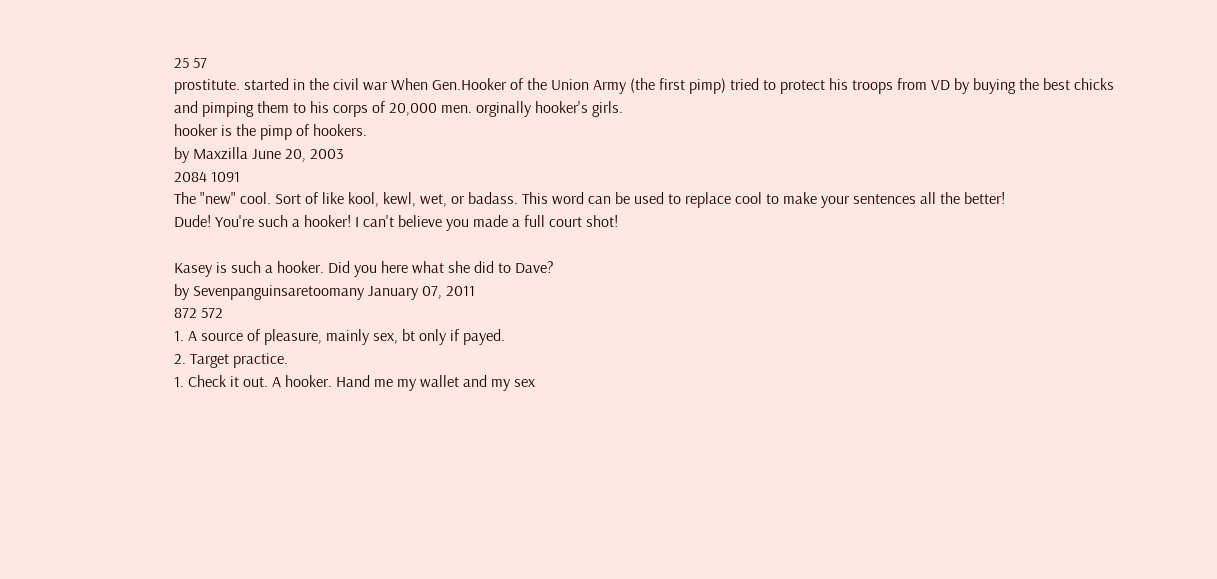25 57
prostitute. started in the civil war When Gen.Hooker of the Union Army (the first pimp) tried to protect his troops from VD by buying the best chicks and pimping them to his corps of 20,000 men. orginally hooker's girls.
hooker is the pimp of hookers.
by Maxzilla June 20, 2003
2084 1091
The "new" cool. Sort of like kool, kewl, wet, or badass. This word can be used to replace cool to make your sentences all the better!
Dude! You're such a hooker! I can't believe you made a full court shot!

Kasey is such a hooker. Did you here what she did to Dave?
by Sevenpanguinsaretoomany January 07, 2011
872 572
1. A source of pleasure, mainly sex, bt only if payed.
2. Target practice.
1. Check it out. A hooker. Hand me my wallet and my sex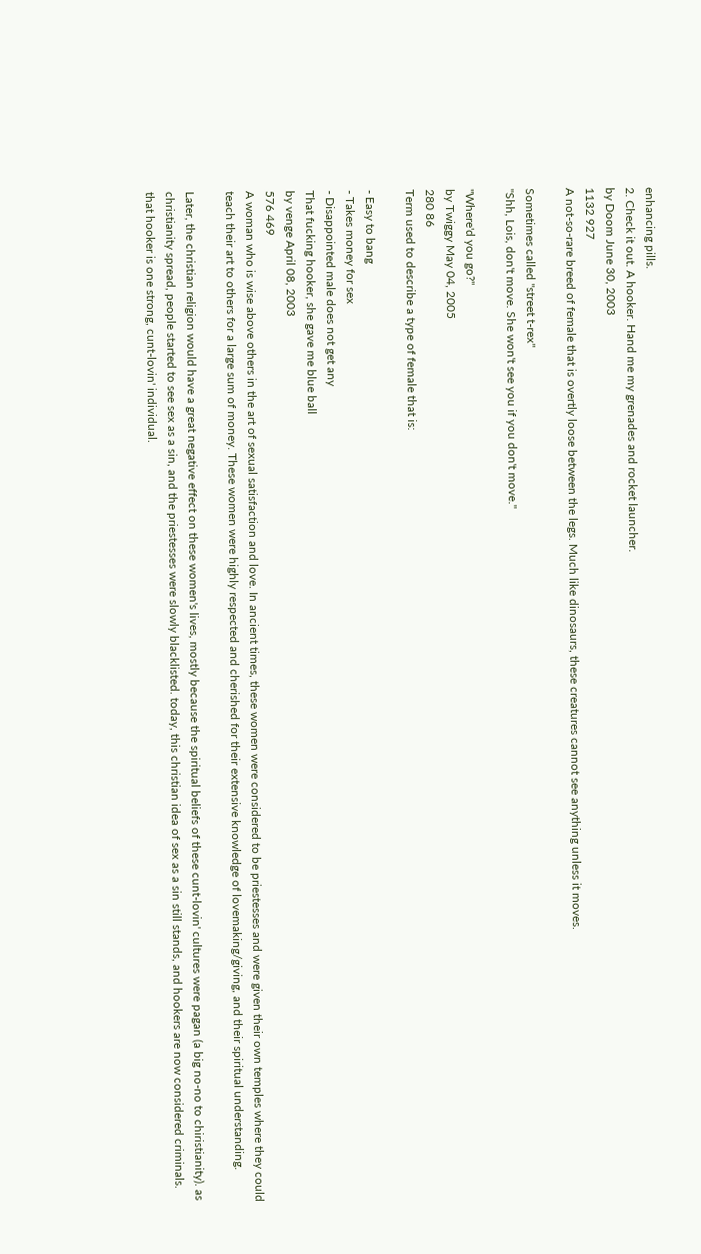enhancing pills.
2. Check it out. A hooker. Hand me my grenades and rocket launcher.
by Doom June 30, 2003
1132 927
A not-so-rare breed of female that is overtly loose between the legs. Much like dinosaurs, these creatures cannot see anything unless it moves.

Sometimes called "street t-rex"
"Shh, Lois, don't move. She won't see you if you don't move."

"Where'd you go?"
by Twiggy May 04, 2005
280 86
Term used to describe a type of female that is:

- Easy to bang
- Takes money for sex
- Disappointed male does not get any
That fucking hooker, she gave me blue ball
by venge April 08, 2003
576 469
A woman who is wise above others in the art of sexual satisfaction and love. In ancient times, these women were considered to be priestesses and were given their own temples where they could teach their art to others for a large sum of money. These women were highly respected and cherished for their extensive knowledge of lovemaking/giving, and their spiritual understanding.

Later, the christian religion would have a great negative effect on these women's lives, mostly because the spiritual beliefs of these cunt-lovin' cultures were pagan (a big no-no to chiristianity). as christianity spread, people started to see sex as a sin, and the priestesses were slowly blacklisted. today, this christian idea of sex as a sin still stands, and hookers are now considered criminals.
that hooker is one strong, cunt-lovin' individual.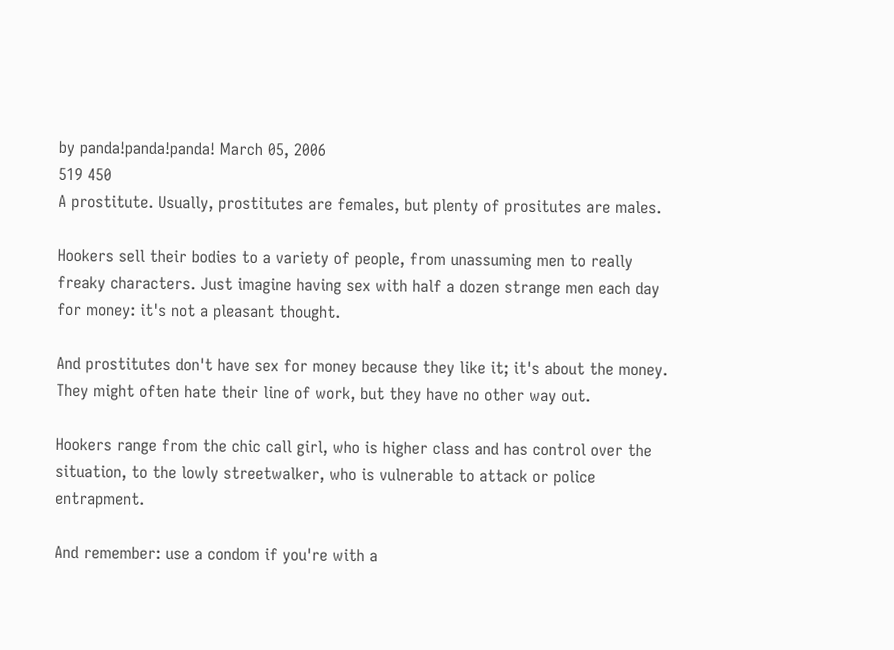by panda!panda!panda! March 05, 2006
519 450
A prostitute. Usually, prostitutes are females, but plenty of prositutes are males.

Hookers sell their bodies to a variety of people, from unassuming men to really freaky characters. Just imagine having sex with half a dozen strange men each day for money: it's not a pleasant thought.

And prostitutes don't have sex for money because they like it; it's about the money. They might often hate their line of work, but they have no other way out.

Hookers range from the chic call girl, who is higher class and has control over the situation, to the lowly streetwalker, who is vulnerable to attack or police entrapment.

And remember: use a condom if you're with a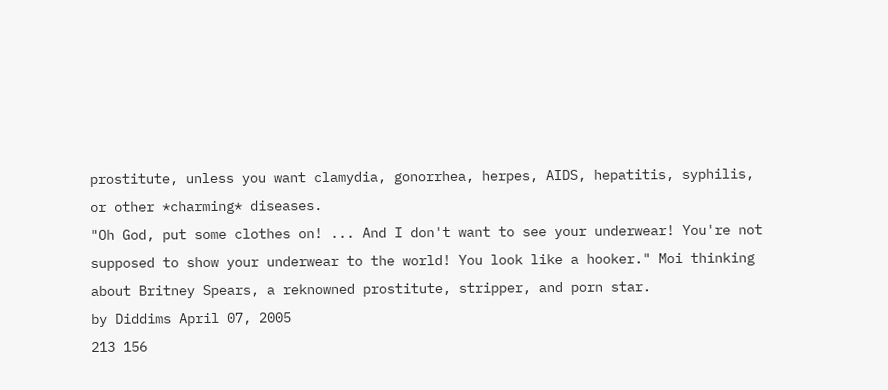prostitute, unless you want clamydia, gonorrhea, herpes, AIDS, hepatitis, syphilis, or other *charming* diseases.
"Oh God, put some clothes on! ... And I don't want to see your underwear! You're not supposed to show your underwear to the world! You look like a hooker." Moi thinking about Britney Spears, a reknowned prostitute, stripper, and porn star.
by Diddims April 07, 2005
213 156